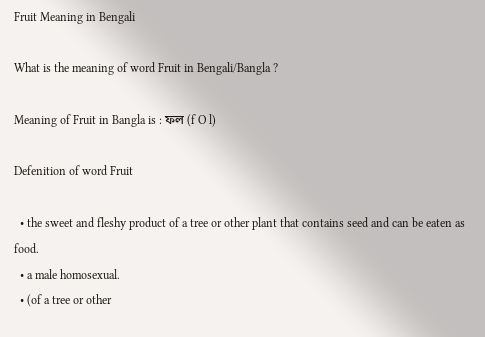Fruit Meaning in Bengali

What is the meaning of word Fruit in Bengali/Bangla ?

Meaning of Fruit in Bangla is : ফল (f O l)

Defenition of word Fruit

  • the sweet and fleshy product of a tree or other plant that contains seed and can be eaten as food.
  • a male homosexual.
  • (of a tree or other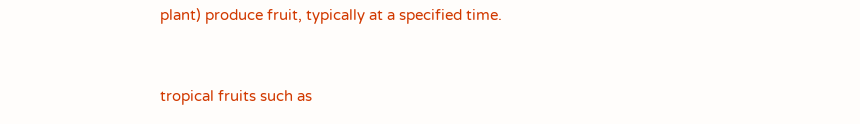plant) produce fruit, typically at a specified time.


tropical fruits such as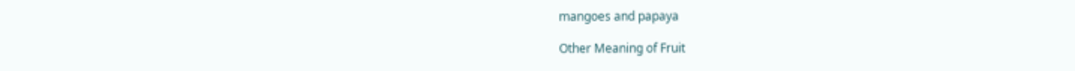mangoes and papaya

Other Meaning of Fruit